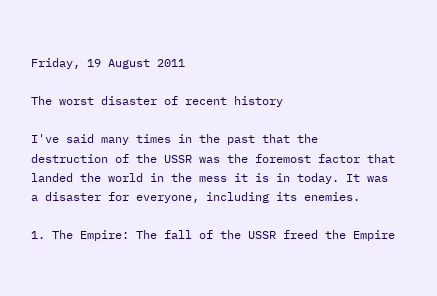Friday, 19 August 2011

The worst disaster of recent history

I've said many times in the past that the destruction of the USSR was the foremost factor that landed the world in the mess it is in today. It was a disaster for everyone, including its enemies.

1. The Empire: The fall of the USSR freed the Empire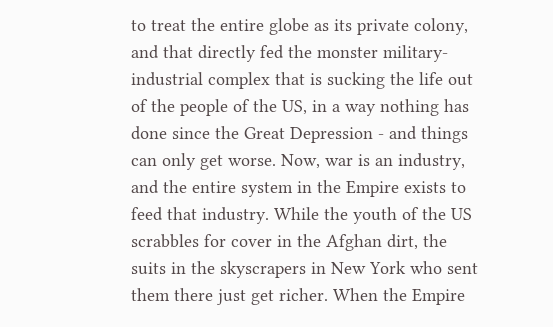to treat the entire globe as its private colony, and that directly fed the monster military-industrial complex that is sucking the life out of the people of the US, in a way nothing has done since the Great Depression - and things can only get worse. Now, war is an industry, and the entire system in the Empire exists to feed that industry. While the youth of the US scrabbles for cover in the Afghan dirt, the suits in the skyscrapers in New York who sent them there just get richer. When the Empire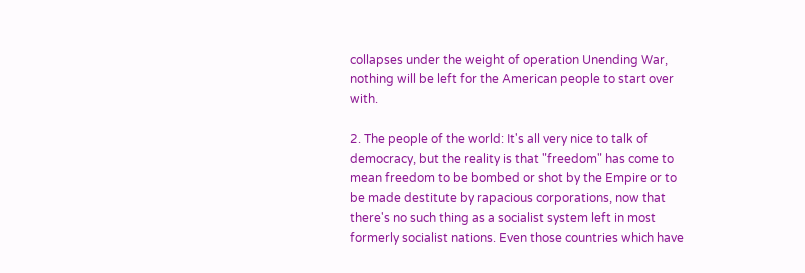collapses under the weight of operation Unending War, nothing will be left for the American people to start over with.

2. The people of the world: It's all very nice to talk of democracy, but the reality is that "freedom" has come to mean freedom to be bombed or shot by the Empire or to be made destitute by rapacious corporations, now that there's no such thing as a socialist system left in most formerly socialist nations. Even those countries which have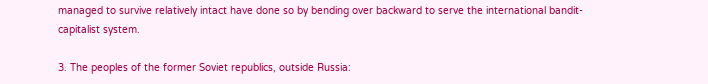managed to survive relatively intact have done so by bending over backward to serve the international bandit-capitalist system.

3. The peoples of the former Soviet republics, outside Russia: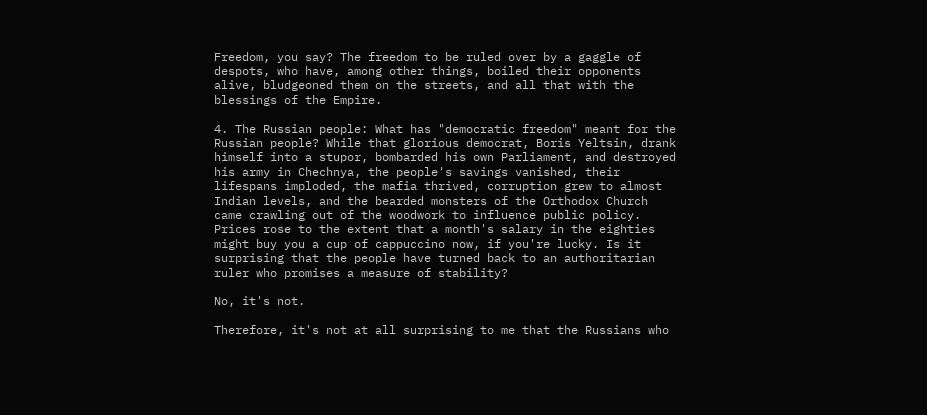Freedom, you say? The freedom to be ruled over by a gaggle of despots, who have, among other things, boiled their opponents alive, bludgeoned them on the streets, and all that with the blessings of the Empire.

4. The Russian people: What has "democratic freedom" meant for the Russian people? While that glorious democrat, Boris Yeltsin, drank himself into a stupor, bombarded his own Parliament, and destroyed his army in Chechnya, the people's savings vanished, their lifespans imploded, the mafia thrived, corruption grew to almost Indian levels, and the bearded monsters of the Orthodox Church came crawling out of the woodwork to influence public policy. Prices rose to the extent that a month's salary in the eighties might buy you a cup of cappuccino now, if you're lucky. Is it surprising that the people have turned back to an authoritarian ruler who promises a measure of stability?

No, it's not.

Therefore, it's not at all surprising to me that the Russians who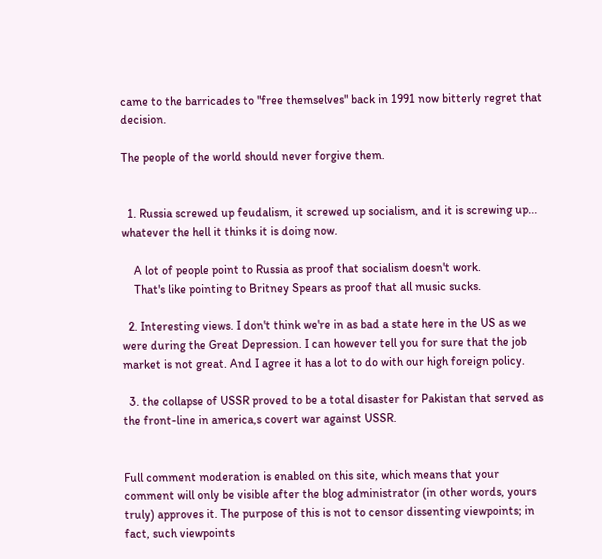came to the barricades to "free themselves" back in 1991 now bitterly regret that decision.

The people of the world should never forgive them.


  1. Russia screwed up feudalism, it screwed up socialism, and it is screwing up... whatever the hell it thinks it is doing now.

    A lot of people point to Russia as proof that socialism doesn't work.
    That's like pointing to Britney Spears as proof that all music sucks.

  2. Interesting views. I don't think we're in as bad a state here in the US as we were during the Great Depression. I can however tell you for sure that the job market is not great. And I agree it has a lot to do with our high foreign policy.

  3. the collapse of USSR proved to be a total disaster for Pakistan that served as the front-line in america,s covert war against USSR.


Full comment moderation is enabled on this site, which means that your comment will only be visible after the blog administrator (in other words, yours truly) approves it. The purpose of this is not to censor dissenting viewpoints; in fact, such viewpoints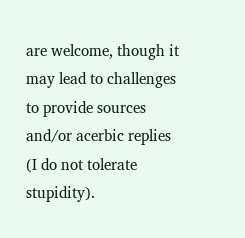are welcome, though it may lead to challenges to provide sources and/or acerbic replies (I do not tolerate stupidity).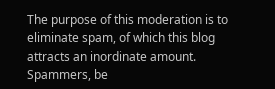The purpose of this moderation is to eliminate spam, of which this blog attracts an inordinate amount. Spammers, be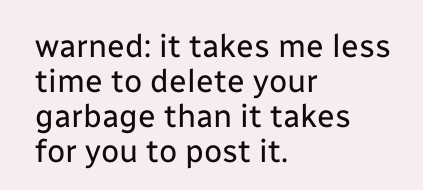warned: it takes me less time to delete your garbage than it takes for you to post it.